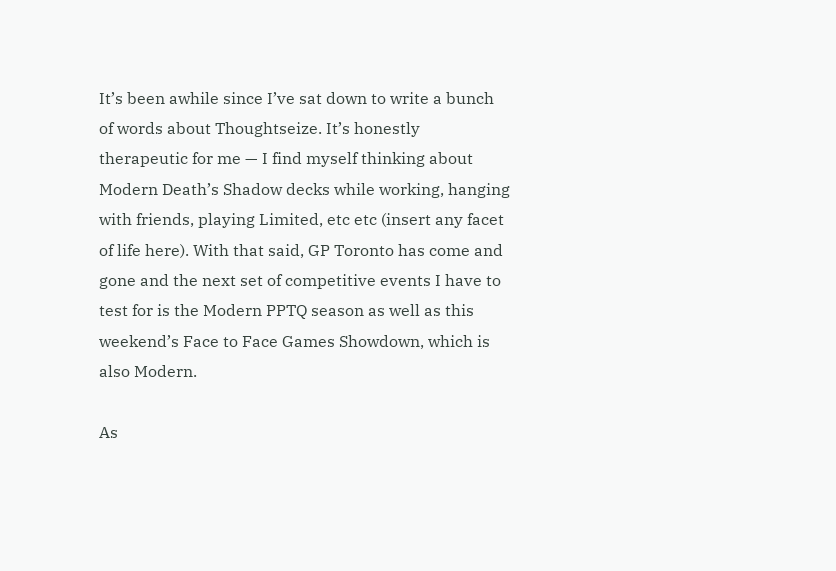It’s been awhile since I’ve sat down to write a bunch of words about Thoughtseize. It’s honestly therapeutic for me — I find myself thinking about Modern Death’s Shadow decks while working, hanging with friends, playing Limited, etc etc (insert any facet of life here). With that said, GP Toronto has come and gone and the next set of competitive events I have to test for is the Modern PPTQ season as well as this weekend’s Face to Face Games Showdown, which is also Modern.

As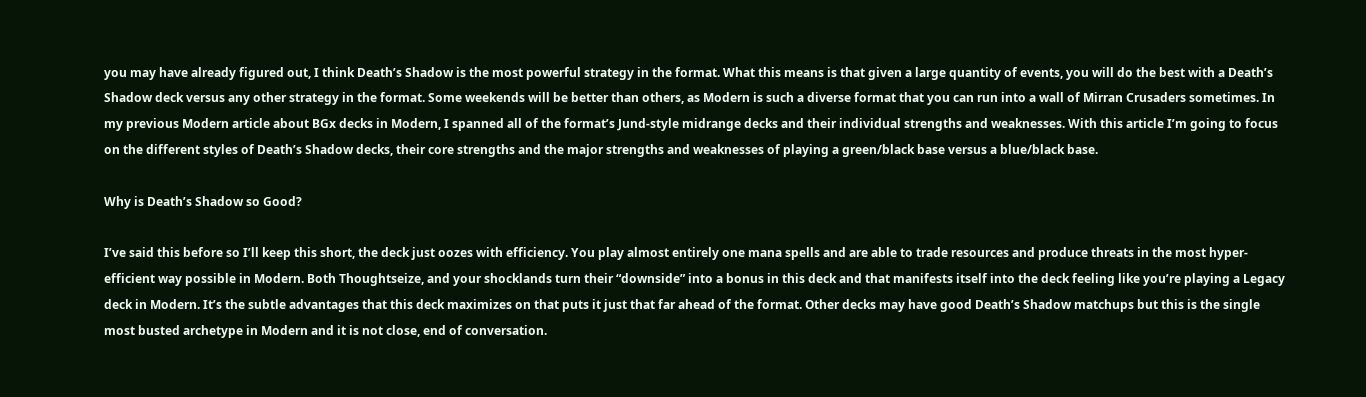you may have already figured out, I think Death’s Shadow is the most powerful strategy in the format. What this means is that given a large quantity of events, you will do the best with a Death’s Shadow deck versus any other strategy in the format. Some weekends will be better than others, as Modern is such a diverse format that you can run into a wall of Mirran Crusaders sometimes. In my previous Modern article about BGx decks in Modern, I spanned all of the format’s Jund-style midrange decks and their individual strengths and weaknesses. With this article I’m going to focus on the different styles of Death’s Shadow decks, their core strengths and the major strengths and weaknesses of playing a green/black base versus a blue/black base.

Why is Death’s Shadow so Good?

I’ve said this before so I’ll keep this short, the deck just oozes with efficiency. You play almost entirely one mana spells and are able to trade resources and produce threats in the most hyper-efficient way possible in Modern. Both Thoughtseize, and your shocklands turn their “downside” into a bonus in this deck and that manifests itself into the deck feeling like you’re playing a Legacy deck in Modern. It’s the subtle advantages that this deck maximizes on that puts it just that far ahead of the format. Other decks may have good Death’s Shadow matchups but this is the single most busted archetype in Modern and it is not close, end of conversation.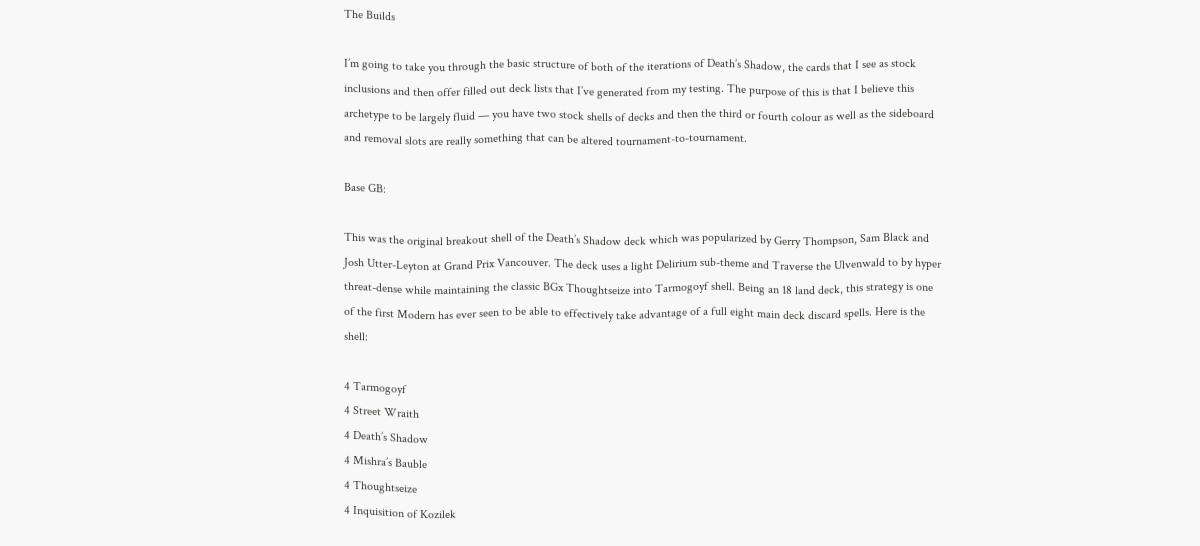The Builds

I’m going to take you through the basic structure of both of the iterations of Death’s Shadow, the cards that I see as stock inclusions and then offer filled out deck lists that I’ve generated from my testing. The purpose of this is that I believe this archetype to be largely fluid — you have two stock shells of decks and then the third or fourth colour as well as the sideboard and removal slots are really something that can be altered tournament-to-tournament.

Base GB:

This was the original breakout shell of the Death’s Shadow deck which was popularized by Gerry Thompson, Sam Black and Josh Utter-Leyton at Grand Prix Vancouver. The deck uses a light Delirium sub-theme and Traverse the Ulvenwald to by hyper threat-dense while maintaining the classic BGx Thoughtseize into Tarmogoyf shell. Being an 18 land deck, this strategy is one of the first Modern has ever seen to be able to effectively take advantage of a full eight main deck discard spells. Here is the shell:

4 Tarmogoyf
4 Street Wraith
4 Death’s Shadow
4 Mishra’s Bauble
4 Thoughtseize
4 Inquisition of Kozilek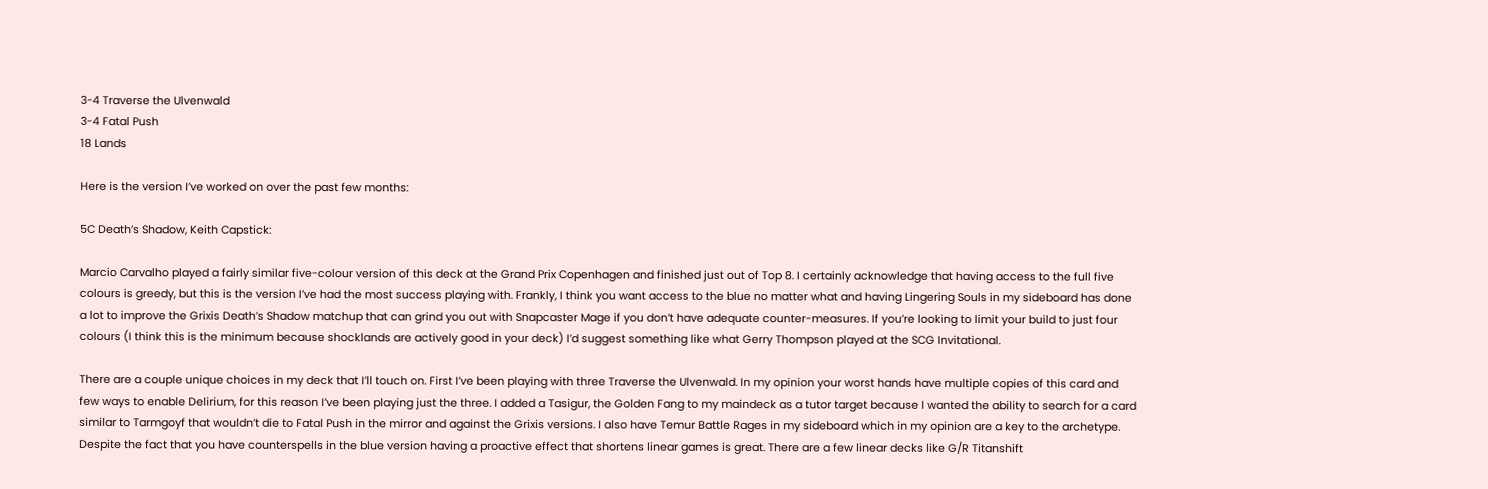3-4 Traverse the Ulvenwald
3-4 Fatal Push
18 Lands

Here is the version I’ve worked on over the past few months:

5C Death’s Shadow, Keith Capstick:

Marcio Carvalho played a fairly similar five-colour version of this deck at the Grand Prix Copenhagen and finished just out of Top 8. I certainly acknowledge that having access to the full five colours is greedy, but this is the version I’ve had the most success playing with. Frankly, I think you want access to the blue no matter what and having Lingering Souls in my sideboard has done a lot to improve the Grixis Death’s Shadow matchup that can grind you out with Snapcaster Mage if you don’t have adequate counter-measures. If you’re looking to limit your build to just four colours (I think this is the minimum because shocklands are actively good in your deck) I’d suggest something like what Gerry Thompson played at the SCG Invitational.

There are a couple unique choices in my deck that I’ll touch on. First I’ve been playing with three Traverse the Ulvenwald. In my opinion your worst hands have multiple copies of this card and few ways to enable Delirium, for this reason I’ve been playing just the three. I added a Tasigur, the Golden Fang to my maindeck as a tutor target because I wanted the ability to search for a card similar to Tarmgoyf that wouldn’t die to Fatal Push in the mirror and against the Grixis versions. I also have Temur Battle Rages in my sideboard which in my opinion are a key to the archetype. Despite the fact that you have counterspells in the blue version having a proactive effect that shortens linear games is great. There are a few linear decks like G/R Titanshift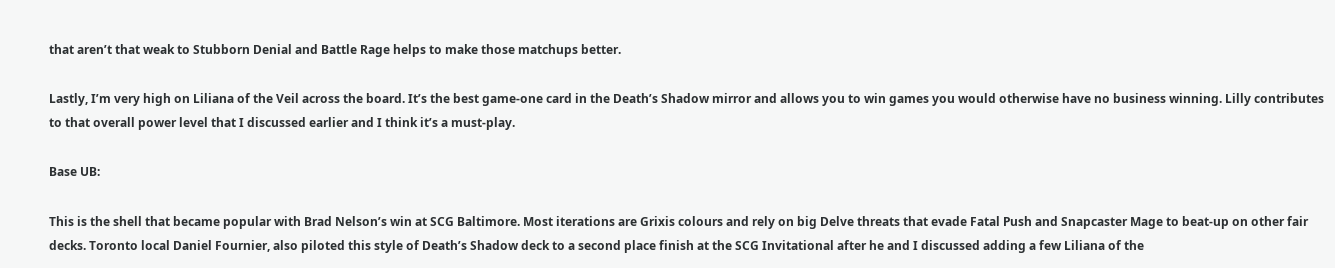that aren’t that weak to Stubborn Denial and Battle Rage helps to make those matchups better.

Lastly, I’m very high on Liliana of the Veil across the board. It’s the best game-one card in the Death’s Shadow mirror and allows you to win games you would otherwise have no business winning. Lilly contributes to that overall power level that I discussed earlier and I think it’s a must-play.

Base UB:

This is the shell that became popular with Brad Nelson’s win at SCG Baltimore. Most iterations are Grixis colours and rely on big Delve threats that evade Fatal Push and Snapcaster Mage to beat-up on other fair decks. Toronto local Daniel Fournier, also piloted this style of Death’s Shadow deck to a second place finish at the SCG Invitational after he and I discussed adding a few Liliana of the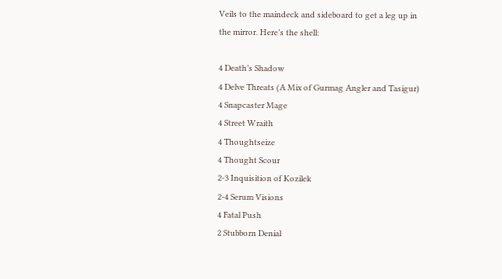Veils to the maindeck and sideboard to get a leg up in the mirror. Here’s the shell:

4 Death’s Shadow
4 Delve Threats (A Mix of Gurmag Angler and Tasigur)
4 Snapcaster Mage
4 Street Wraith
4 Thoughtseize
4 Thought Scour
2-3 Inquisition of Kozilek
2-4 Serum Visions
4 Fatal Push
2 Stubborn Denial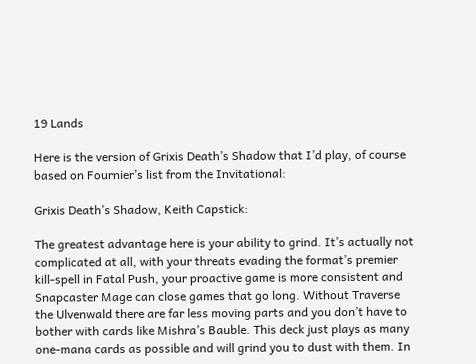19 Lands

Here is the version of Grixis Death’s Shadow that I’d play, of course based on Fournier’s list from the Invitational:

Grixis Death’s Shadow, Keith Capstick:

The greatest advantage here is your ability to grind. It’s actually not complicated at all, with your threats evading the format’s premier kill-spell in Fatal Push, your proactive game is more consistent and Snapcaster Mage can close games that go long. Without Traverse the Ulvenwald there are far less moving parts and you don’t have to bother with cards like Mishra’s Bauble. This deck just plays as many one-mana cards as possible and will grind you to dust with them. In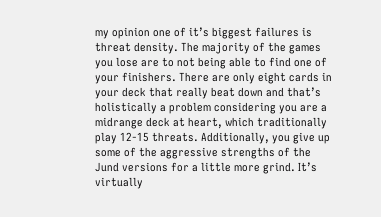my opinion one of it’s biggest failures is threat density. The majority of the games you lose are to not being able to find one of your finishers. There are only eight cards in your deck that really beat down and that’s holistically a problem considering you are a midrange deck at heart, which traditionally play 12-15 threats. Additionally, you give up some of the aggressive strengths of the Jund versions for a little more grind. It’s virtually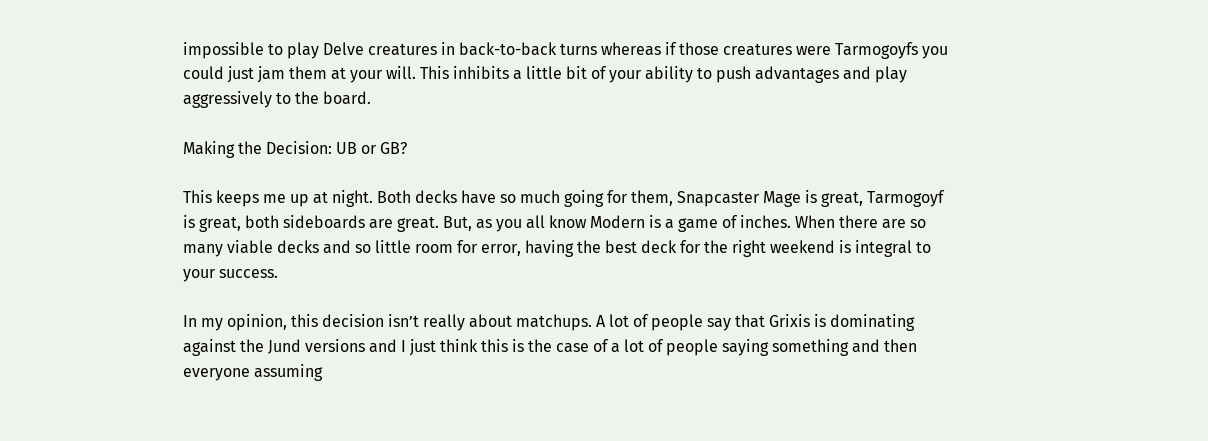impossible to play Delve creatures in back-to-back turns whereas if those creatures were Tarmogoyfs you could just jam them at your will. This inhibits a little bit of your ability to push advantages and play aggressively to the board.

Making the Decision: UB or GB?

This keeps me up at night. Both decks have so much going for them, Snapcaster Mage is great, Tarmogoyf is great, both sideboards are great. But, as you all know Modern is a game of inches. When there are so many viable decks and so little room for error, having the best deck for the right weekend is integral to your success.

In my opinion, this decision isn’t really about matchups. A lot of people say that Grixis is dominating against the Jund versions and I just think this is the case of a lot of people saying something and then everyone assuming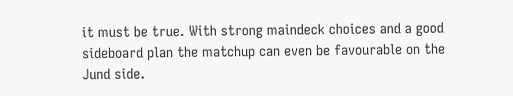it must be true. With strong maindeck choices and a good sideboard plan the matchup can even be favourable on the Jund side.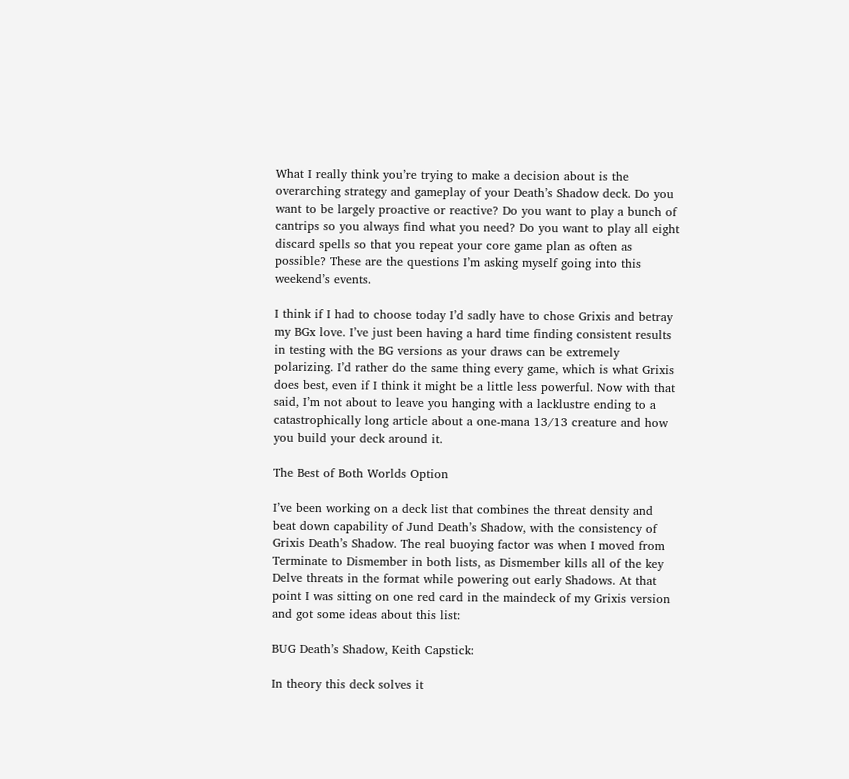What I really think you’re trying to make a decision about is the overarching strategy and gameplay of your Death’s Shadow deck. Do you want to be largely proactive or reactive? Do you want to play a bunch of cantrips so you always find what you need? Do you want to play all eight discard spells so that you repeat your core game plan as often as possible? These are the questions I’m asking myself going into this weekend’s events.

I think if I had to choose today I’d sadly have to chose Grixis and betray my BGx love. I’ve just been having a hard time finding consistent results in testing with the BG versions as your draws can be extremely polarizing. I’d rather do the same thing every game, which is what Grixis does best, even if I think it might be a little less powerful. Now with that said, I’m not about to leave you hanging with a lacklustre ending to a catastrophically long article about a one-mana 13/13 creature and how you build your deck around it.

The Best of Both Worlds Option

I’ve been working on a deck list that combines the threat density and beat down capability of Jund Death’s Shadow, with the consistency of Grixis Death’s Shadow. The real buoying factor was when I moved from Terminate to Dismember in both lists, as Dismember kills all of the key Delve threats in the format while powering out early Shadows. At that point I was sitting on one red card in the maindeck of my Grixis version and got some ideas about this list:

BUG Death’s Shadow, Keith Capstick:

In theory this deck solves it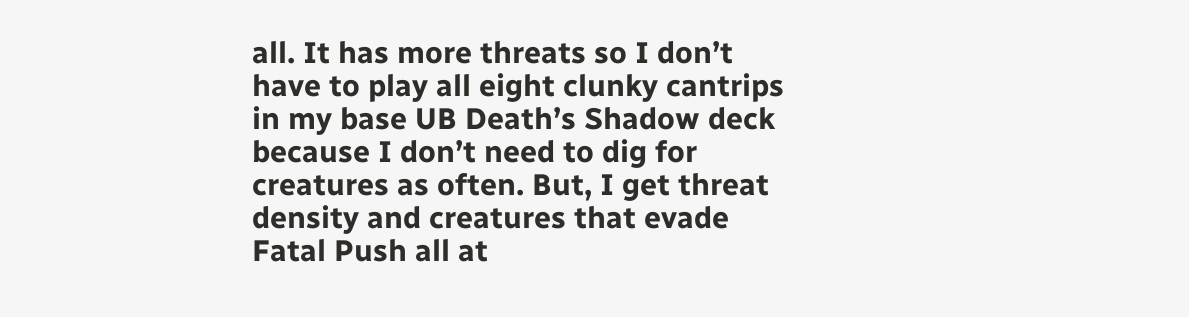all. It has more threats so I don’t have to play all eight clunky cantrips in my base UB Death’s Shadow deck because I don’t need to dig for creatures as often. But, I get threat density and creatures that evade Fatal Push all at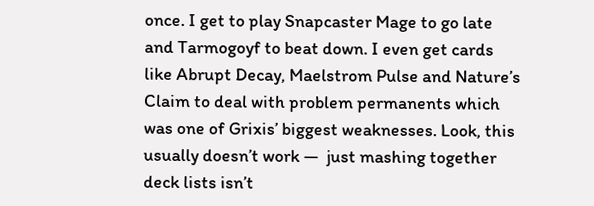once. I get to play Snapcaster Mage to go late and Tarmogoyf to beat down. I even get cards like Abrupt Decay, Maelstrom Pulse and Nature’s Claim to deal with problem permanents which was one of Grixis’ biggest weaknesses. Look, this usually doesn’t work —  just mashing together deck lists isn’t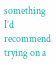something I’d recommend trying on a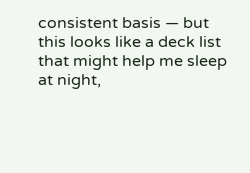consistent basis — but this looks like a deck list that might help me sleep at night,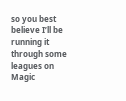so you best believe I’ll be running it through some leagues on Magic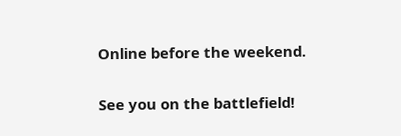Online before the weekend.

See you on the battlefield!